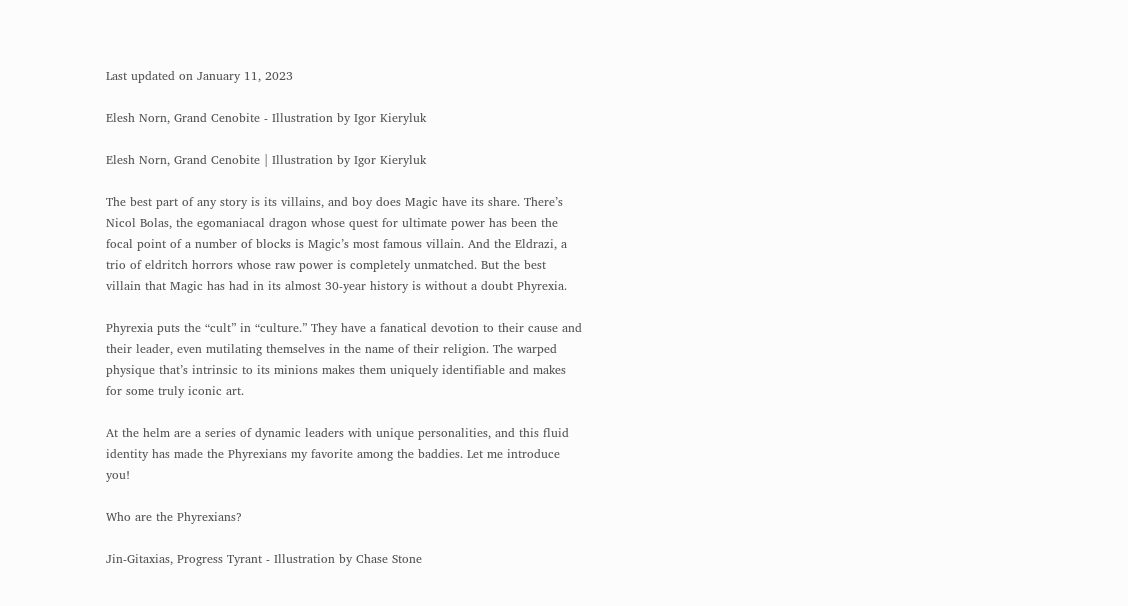Last updated on January 11, 2023

Elesh Norn, Grand Cenobite - Illustration by Igor Kieryluk

Elesh Norn, Grand Cenobite | Illustration by Igor Kieryluk

The best part of any story is its villains, and boy does Magic have its share. There’s Nicol Bolas, the egomaniacal dragon whose quest for ultimate power has been the focal point of a number of blocks is Magic’s most famous villain. And the Eldrazi, a trio of eldritch horrors whose raw power is completely unmatched. But the best villain that Magic has had in its almost 30-year history is without a doubt Phyrexia.

Phyrexia puts the “cult” in “culture.” They have a fanatical devotion to their cause and their leader, even mutilating themselves in the name of their religion. The warped physique that’s intrinsic to its minions makes them uniquely identifiable and makes for some truly iconic art.

At the helm are a series of dynamic leaders with unique personalities, and this fluid identity has made the Phyrexians my favorite among the baddies. Let me introduce you!

Who are the Phyrexians?

Jin-Gitaxias, Progress Tyrant - Illustration by Chase Stone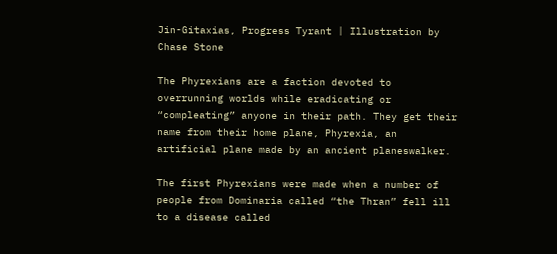Jin-Gitaxias, Progress Tyrant | Illustration by Chase Stone

The Phyrexians are a faction devoted to overrunning worlds while eradicating or “compleating” anyone in their path. They get their name from their home plane, Phyrexia, an artificial plane made by an ancient planeswalker.

The first Phyrexians were made when a number of people from Dominaria called “the Thran” fell ill to a disease called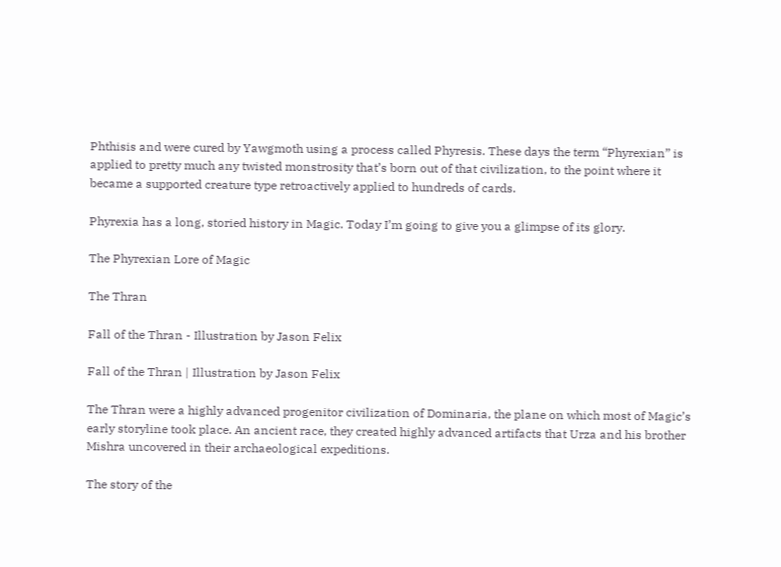Phthisis and were cured by Yawgmoth using a process called Phyresis. These days the term “Phyrexian” is applied to pretty much any twisted monstrosity that’s born out of that civilization, to the point where it became a supported creature type retroactively applied to hundreds of cards.

Phyrexia has a long, storied history in Magic. Today I’m going to give you a glimpse of its glory.

The Phyrexian Lore of Magic

The Thran

Fall of the Thran - Illustration by Jason Felix

Fall of the Thran | Illustration by Jason Felix

The Thran were a highly advanced progenitor civilization of Dominaria, the plane on which most of Magic’s early storyline took place. An ancient race, they created highly advanced artifacts that Urza and his brother Mishra uncovered in their archaeological expeditions.

The story of the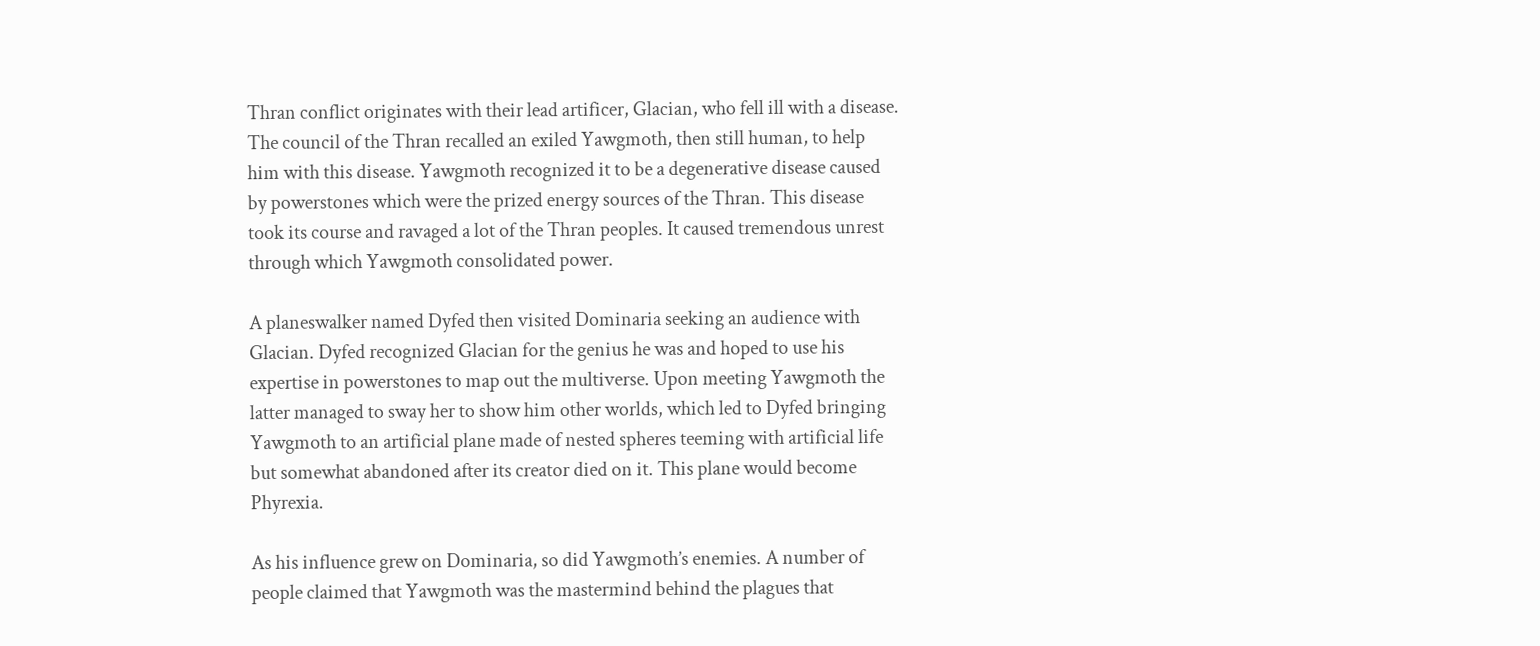Thran conflict originates with their lead artificer, Glacian, who fell ill with a disease. The council of the Thran recalled an exiled Yawgmoth, then still human, to help him with this disease. Yawgmoth recognized it to be a degenerative disease caused by powerstones which were the prized energy sources of the Thran. This disease took its course and ravaged a lot of the Thran peoples. It caused tremendous unrest through which Yawgmoth consolidated power.

A planeswalker named Dyfed then visited Dominaria seeking an audience with Glacian. Dyfed recognized Glacian for the genius he was and hoped to use his expertise in powerstones to map out the multiverse. Upon meeting Yawgmoth the latter managed to sway her to show him other worlds, which led to Dyfed bringing Yawgmoth to an artificial plane made of nested spheres teeming with artificial life but somewhat abandoned after its creator died on it. This plane would become Phyrexia.

As his influence grew on Dominaria, so did Yawgmoth’s enemies. A number of people claimed that Yawgmoth was the mastermind behind the plagues that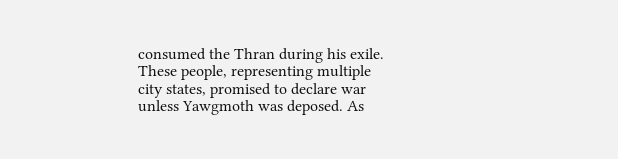consumed the Thran during his exile. These people, representing multiple city states, promised to declare war unless Yawgmoth was deposed. As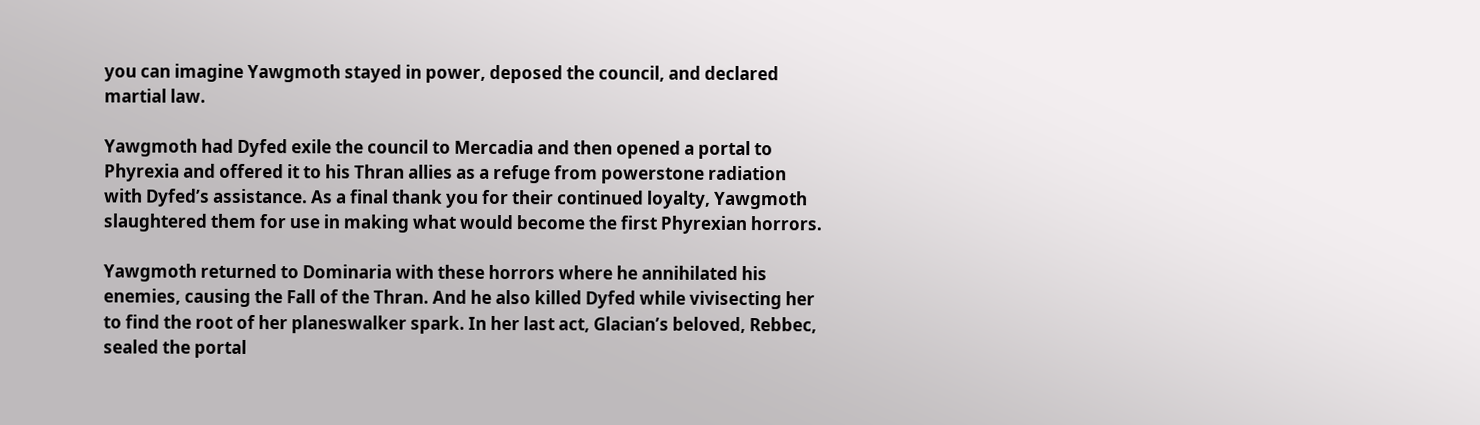you can imagine Yawgmoth stayed in power, deposed the council, and declared martial law.

Yawgmoth had Dyfed exile the council to Mercadia and then opened a portal to Phyrexia and offered it to his Thran allies as a refuge from powerstone radiation with Dyfed’s assistance. As a final thank you for their continued loyalty, Yawgmoth slaughtered them for use in making what would become the first Phyrexian horrors.

Yawgmoth returned to Dominaria with these horrors where he annihilated his enemies, causing the Fall of the Thran. And he also killed Dyfed while vivisecting her to find the root of her planeswalker spark. In her last act, Glacian’s beloved, Rebbec, sealed the portal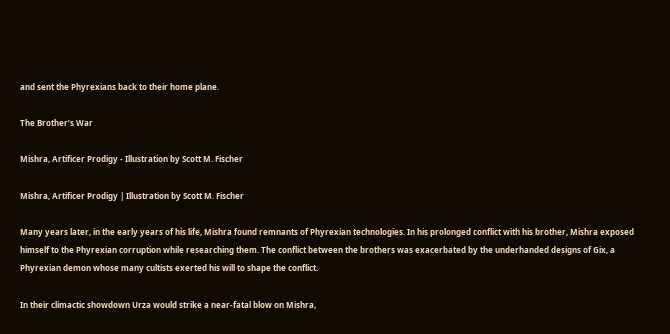and sent the Phyrexians back to their home plane.

The Brother’s War

Mishra, Artificer Prodigy - Illustration by Scott M. Fischer

Mishra, Artificer Prodigy | Illustration by Scott M. Fischer

Many years later, in the early years of his life, Mishra found remnants of Phyrexian technologies. In his prolonged conflict with his brother, Mishra exposed himself to the Phyrexian corruption while researching them. The conflict between the brothers was exacerbated by the underhanded designs of Gix, a Phyrexian demon whose many cultists exerted his will to shape the conflict.

In their climactic showdown Urza would strike a near-fatal blow on Mishra,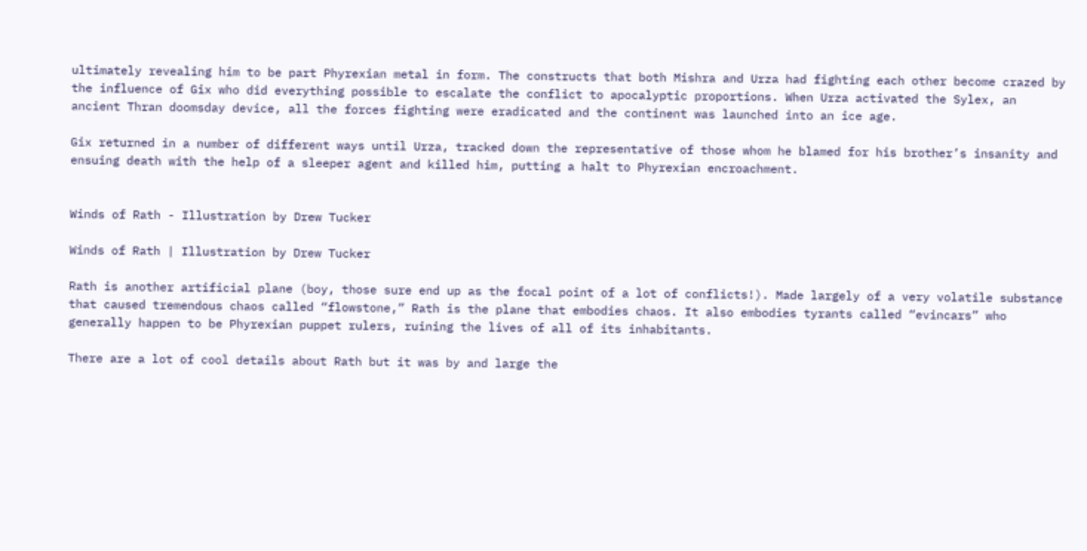ultimately revealing him to be part Phyrexian metal in form. The constructs that both Mishra and Urza had fighting each other become crazed by the influence of Gix who did everything possible to escalate the conflict to apocalyptic proportions. When Urza activated the Sylex, an ancient Thran doomsday device, all the forces fighting were eradicated and the continent was launched into an ice age.

Gix returned in a number of different ways until Urza, tracked down the representative of those whom he blamed for his brother’s insanity and ensuing death with the help of a sleeper agent and killed him, putting a halt to Phyrexian encroachment.


Winds of Rath - Illustration by Drew Tucker

Winds of Rath | Illustration by Drew Tucker

Rath is another artificial plane (boy, those sure end up as the focal point of a lot of conflicts!). Made largely of a very volatile substance that caused tremendous chaos called “flowstone,” Rath is the plane that embodies chaos. It also embodies tyrants called “evincars” who generally happen to be Phyrexian puppet rulers, ruining the lives of all of its inhabitants.

There are a lot of cool details about Rath but it was by and large the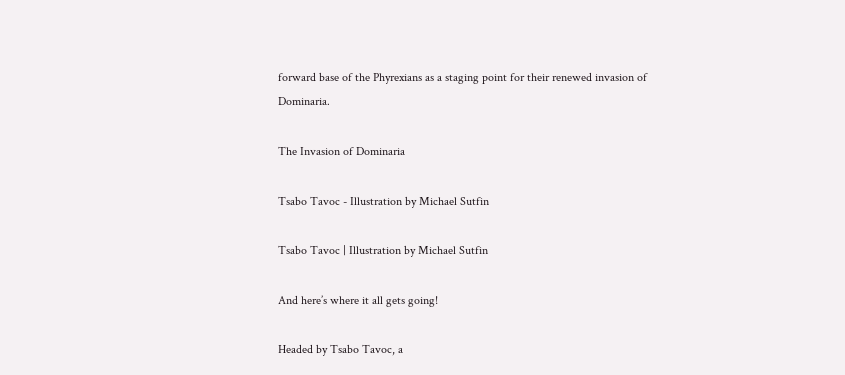forward base of the Phyrexians as a staging point for their renewed invasion of Dominaria.

The Invasion of Dominaria

Tsabo Tavoc - Illustration by Michael Sutfin

Tsabo Tavoc | Illustration by Michael Sutfin

And here’s where it all gets going!

Headed by Tsabo Tavoc, a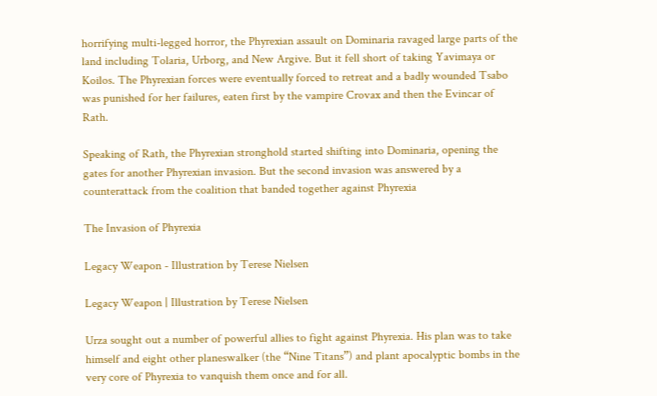horrifying multi-legged horror, the Phyrexian assault on Dominaria ravaged large parts of the land including Tolaria, Urborg, and New Argive. But it fell short of taking Yavimaya or Koilos. The Phyrexian forces were eventually forced to retreat and a badly wounded Tsabo was punished for her failures, eaten first by the vampire Crovax and then the Evincar of Rath.

Speaking of Rath, the Phyrexian stronghold started shifting into Dominaria, opening the gates for another Phyrexian invasion. But the second invasion was answered by a counterattack from the coalition that banded together against Phyrexia

The Invasion of Phyrexia

Legacy Weapon - Illustration by Terese Nielsen

Legacy Weapon | Illustration by Terese Nielsen

Urza sought out a number of powerful allies to fight against Phyrexia. His plan was to take himself and eight other planeswalker (the “Nine Titans”) and plant apocalyptic bombs in the very core of Phyrexia to vanquish them once and for all.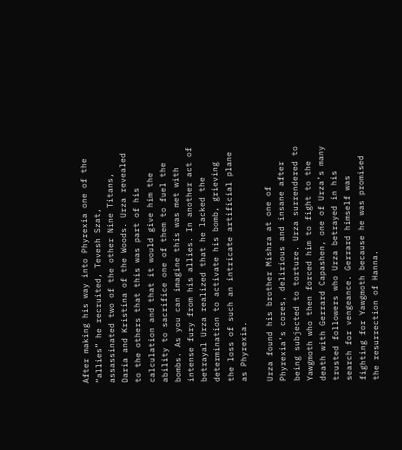After making his way into Phyrexia one of the “allies” he recruited, Tevesh Szat, assassinated two of the other Nine Titans, Daria and Kristina of the Woods. Urza revealed to the others that this was part of his calculation and that it would give him the ability to sacrifice one of them to fuel the bombs. As you can imagine this was met with intense fury from his allies. In another act of betrayal Urza realized that he lacked the determination to activate his bomb, grieving the loss of such an intricate artificial plane as Phyrexia.

Urza found his brother Mishra at one of Phyrexia’s cores, delirious and insane after being subjected to torture. Urza surrendered to Yawgmoth who then forced him to fight to the death with Gerrard Capashen, one of Urza’s many trusted followers who Urza betrayed in his search for vengeance. Gerrard himself was fighting for Yawgmoth because he was promised the resurrection of Hanna.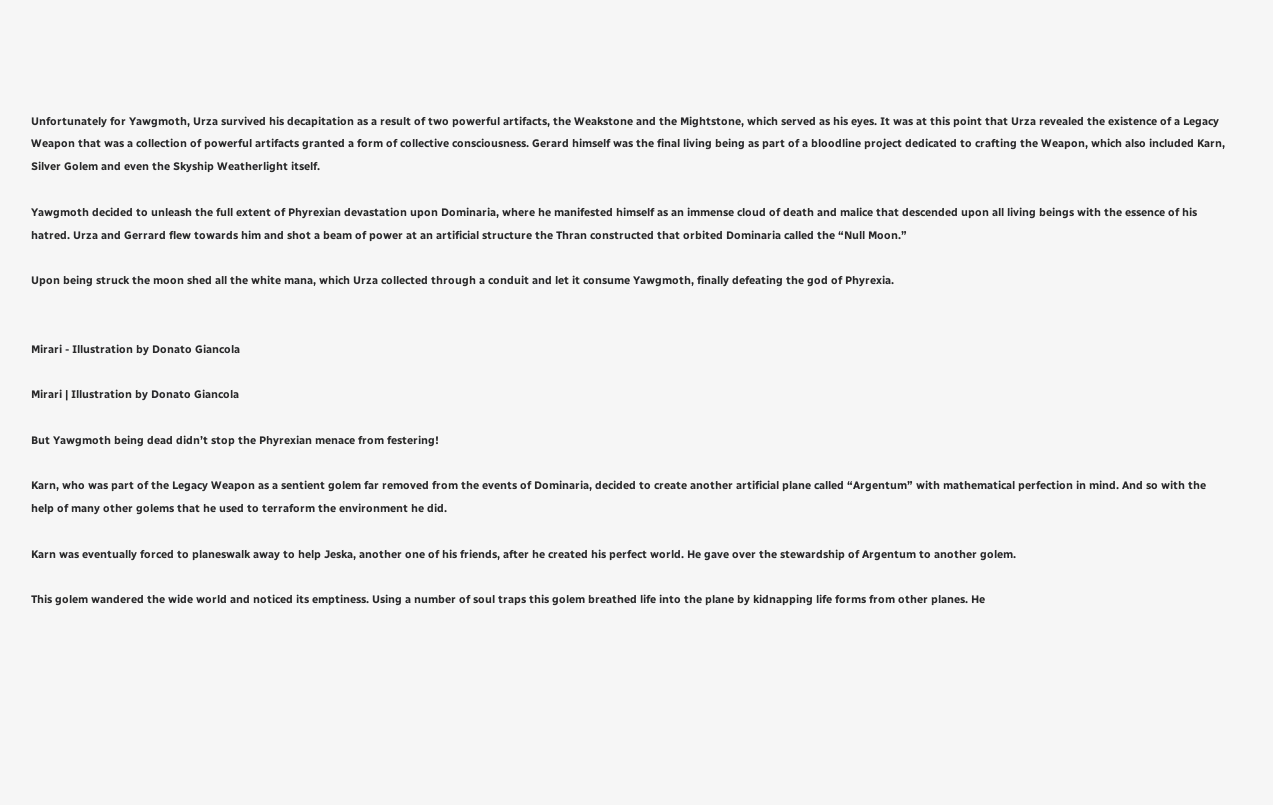Unfortunately for Yawgmoth, Urza survived his decapitation as a result of two powerful artifacts, the Weakstone and the Mightstone, which served as his eyes. It was at this point that Urza revealed the existence of a Legacy Weapon that was a collection of powerful artifacts granted a form of collective consciousness. Gerard himself was the final living being as part of a bloodline project dedicated to crafting the Weapon, which also included Karn, Silver Golem and even the Skyship Weatherlight itself.

Yawgmoth decided to unleash the full extent of Phyrexian devastation upon Dominaria, where he manifested himself as an immense cloud of death and malice that descended upon all living beings with the essence of his hatred. Urza and Gerrard flew towards him and shot a beam of power at an artificial structure the Thran constructed that orbited Dominaria called the “Null Moon.”

Upon being struck the moon shed all the white mana, which Urza collected through a conduit and let it consume Yawgmoth, finally defeating the god of Phyrexia.


Mirari - Illustration by Donato Giancola

Mirari | Illustration by Donato Giancola

But Yawgmoth being dead didn’t stop the Phyrexian menace from festering!

Karn, who was part of the Legacy Weapon as a sentient golem far removed from the events of Dominaria, decided to create another artificial plane called “Argentum” with mathematical perfection in mind. And so with the help of many other golems that he used to terraform the environment he did.

Karn was eventually forced to planeswalk away to help Jeska, another one of his friends, after he created his perfect world. He gave over the stewardship of Argentum to another golem.

This golem wandered the wide world and noticed its emptiness. Using a number of soul traps this golem breathed life into the plane by kidnapping life forms from other planes. He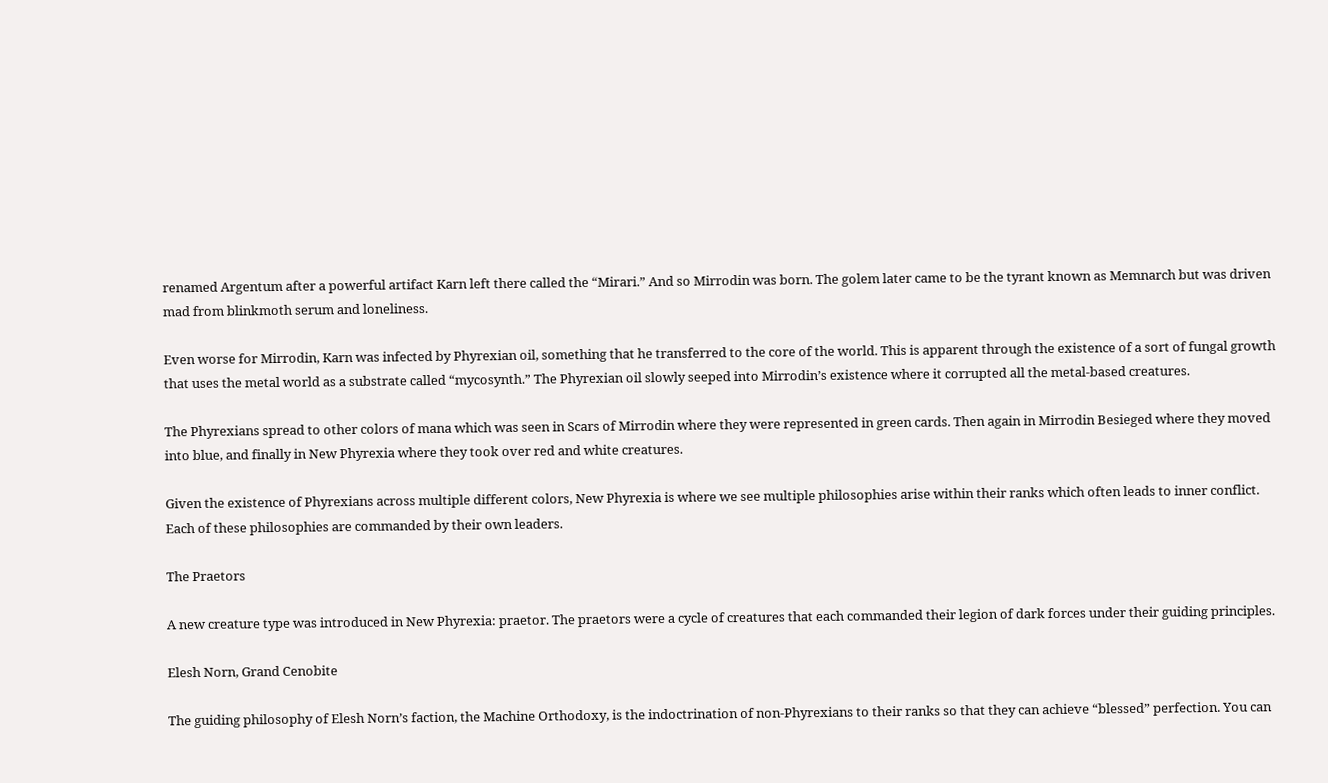renamed Argentum after a powerful artifact Karn left there called the “Mirari.” And so Mirrodin was born. The golem later came to be the tyrant known as Memnarch but was driven mad from blinkmoth serum and loneliness.

Even worse for Mirrodin, Karn was infected by Phyrexian oil, something that he transferred to the core of the world. This is apparent through the existence of a sort of fungal growth that uses the metal world as a substrate called “mycosynth.” The Phyrexian oil slowly seeped into Mirrodin’s existence where it corrupted all the metal-based creatures.

The Phyrexians spread to other colors of mana which was seen in Scars of Mirrodin where they were represented in green cards. Then again in Mirrodin Besieged where they moved into blue, and finally in New Phyrexia where they took over red and white creatures.

Given the existence of Phyrexians across multiple different colors, New Phyrexia is where we see multiple philosophies arise within their ranks which often leads to inner conflict. Each of these philosophies are commanded by their own leaders.

The Praetors

A new creature type was introduced in New Phyrexia: praetor. The praetors were a cycle of creatures that each commanded their legion of dark forces under their guiding principles.

Elesh Norn, Grand Cenobite

The guiding philosophy of Elesh Norn’s faction, the Machine Orthodoxy, is the indoctrination of non-Phyrexians to their ranks so that they can achieve “blessed” perfection. You can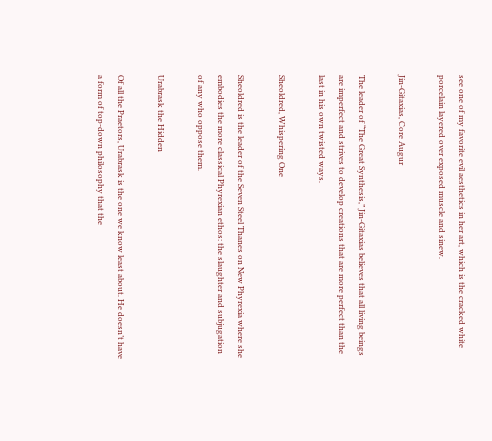see one of my favorite evil aesthetics in her art, which is the cracked white porcelain layered over exposed muscle and sinew.

Jin-Gitaxias, Core Augur

The leader of “The Great Synthesis,” Jin-Gitaxias believes that all living beings are imperfect and strives to develop creations that are more perfect than the last in his own twisted ways.

Sheoldred, Whispering One

Sheoldred is the leader of the Seven Steel Thanes on New Phyrexia where she embodies the more classical Phyrexian ethos: the slaughter and subjugation of any who oppose them.

Urabrask the Hidden

Of all the Praetors, Urabrask is the one we know least about. He doesn’t have a form of top-down philosophy that the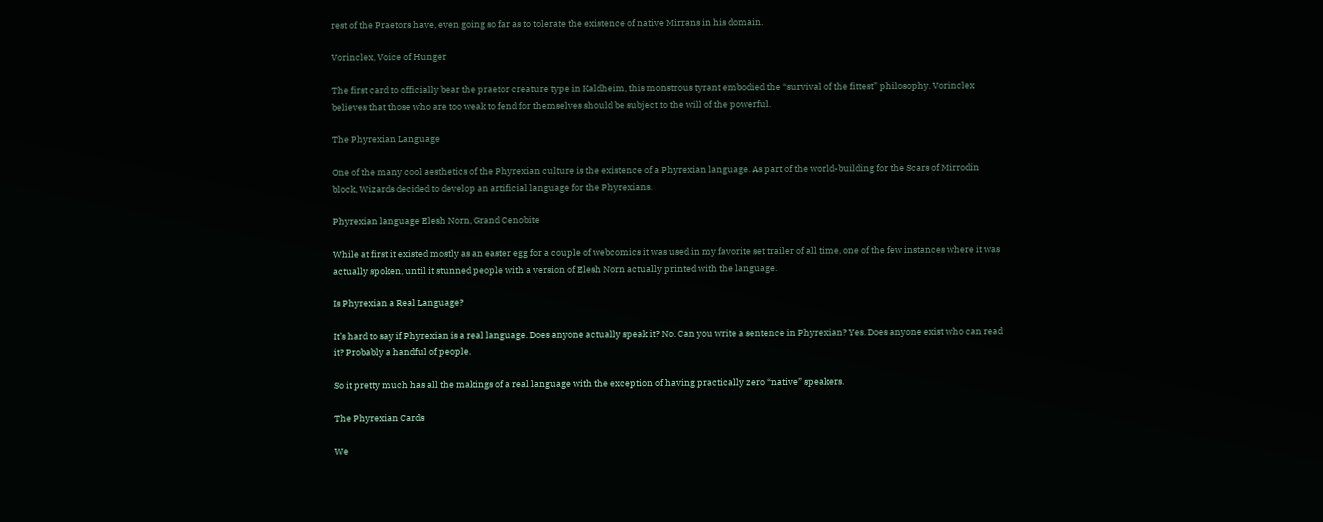rest of the Praetors have, even going so far as to tolerate the existence of native Mirrans in his domain.

Vorinclex, Voice of Hunger

The first card to officially bear the praetor creature type in Kaldheim, this monstrous tyrant embodied the “survival of the fittest” philosophy. Vorinclex believes that those who are too weak to fend for themselves should be subject to the will of the powerful.

The Phyrexian Language

One of the many cool aesthetics of the Phyrexian culture is the existence of a Phyrexian language. As part of the world-building for the Scars of Mirrodin block, Wizards decided to develop an artificial language for the Phyrexians.

Phyrexian language Elesh Norn, Grand Cenobite

While at first it existed mostly as an easter egg for a couple of webcomics it was used in my favorite set trailer of all time, one of the few instances where it was actually spoken, until it stunned people with a version of Elesh Norn actually printed with the language.

Is Phyrexian a Real Language?

It’s hard to say if Phyrexian is a real language. Does anyone actually speak it? No. Can you write a sentence in Phyrexian? Yes. Does anyone exist who can read it? Probably a handful of people.

So it pretty much has all the makings of a real language with the exception of having practically zero “native” speakers.

The Phyrexian Cards

We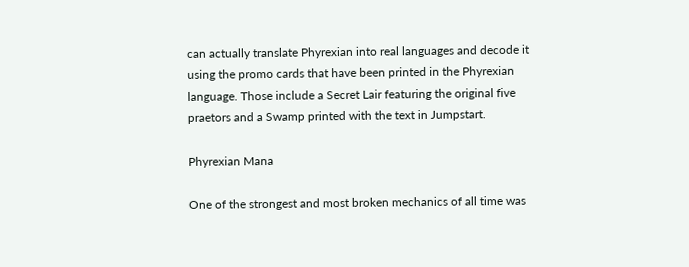can actually translate Phyrexian into real languages and decode it using the promo cards that have been printed in the Phyrexian language. Those include a Secret Lair featuring the original five praetors and a Swamp printed with the text in Jumpstart.

Phyrexian Mana

One of the strongest and most broken mechanics of all time was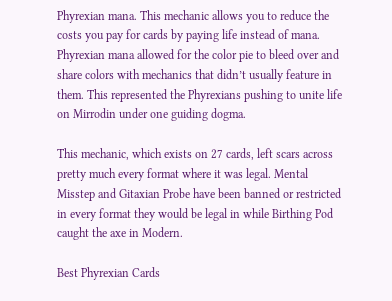Phyrexian mana. This mechanic allows you to reduce the costs you pay for cards by paying life instead of mana. Phyrexian mana allowed for the color pie to bleed over and share colors with mechanics that didn’t usually feature in them. This represented the Phyrexians pushing to unite life on Mirrodin under one guiding dogma.

This mechanic, which exists on 27 cards, left scars across pretty much every format where it was legal. Mental Misstep and Gitaxian Probe have been banned or restricted in every format they would be legal in while Birthing Pod caught the axe in Modern.

Best Phyrexian Cards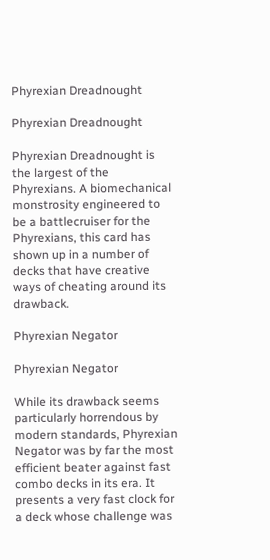Phyrexian Dreadnought

Phyrexian Dreadnought

Phyrexian Dreadnought is the largest of the Phyrexians. A biomechanical monstrosity engineered to be a battlecruiser for the Phyrexians, this card has shown up in a number of decks that have creative ways of cheating around its drawback.

Phyrexian Negator

Phyrexian Negator

While its drawback seems particularly horrendous by modern standards, Phyrexian Negator was by far the most efficient beater against fast combo decks in its era. It presents a very fast clock for a deck whose challenge was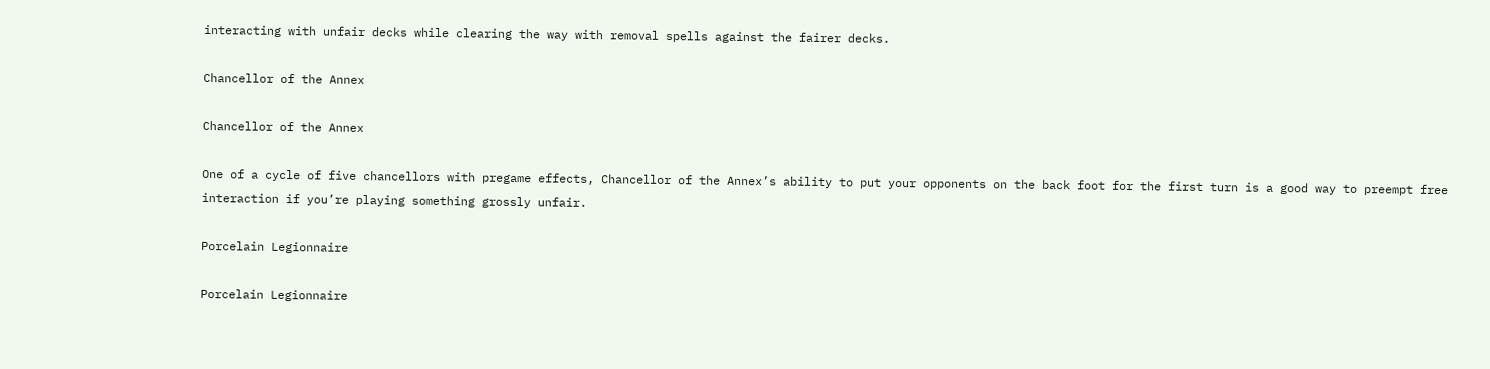interacting with unfair decks while clearing the way with removal spells against the fairer decks.

Chancellor of the Annex

Chancellor of the Annex

One of a cycle of five chancellors with pregame effects, Chancellor of the Annex’s ability to put your opponents on the back foot for the first turn is a good way to preempt free interaction if you’re playing something grossly unfair.

Porcelain Legionnaire

Porcelain Legionnaire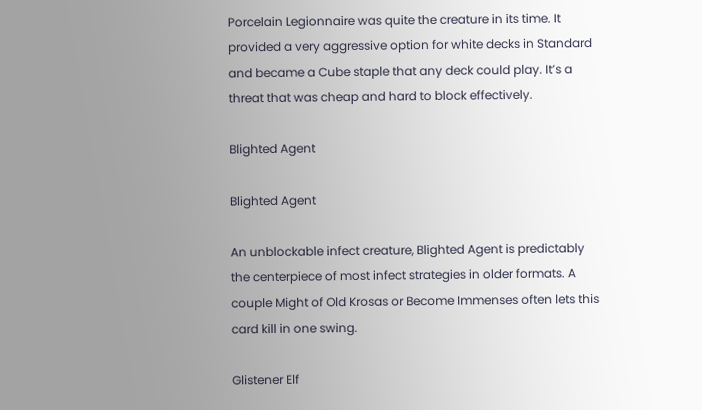Porcelain Legionnaire was quite the creature in its time. It provided a very aggressive option for white decks in Standard and became a Cube staple that any deck could play. It’s a threat that was cheap and hard to block effectively.

Blighted Agent

Blighted Agent

An unblockable infect creature, Blighted Agent is predictably the centerpiece of most infect strategies in older formats. A couple Might of Old Krosas or Become Immenses often lets this card kill in one swing.

Glistener Elf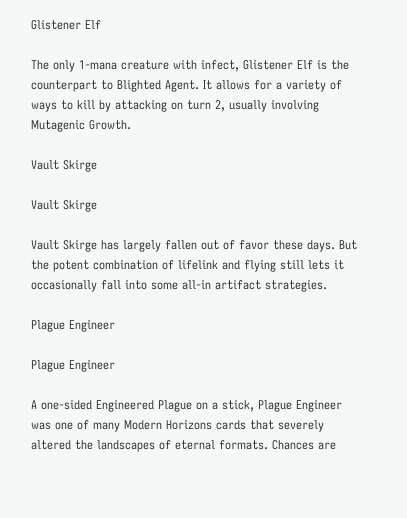Glistener Elf

The only 1-mana creature with infect, Glistener Elf is the counterpart to Blighted Agent. It allows for a variety of ways to kill by attacking on turn 2, usually involving Mutagenic Growth.

Vault Skirge

Vault Skirge

Vault Skirge has largely fallen out of favor these days. But the potent combination of lifelink and flying still lets it occasionally fall into some all-in artifact strategies.

Plague Engineer

Plague Engineer

A one-sided Engineered Plague on a stick, Plague Engineer was one of many Modern Horizons cards that severely altered the landscapes of eternal formats. Chances are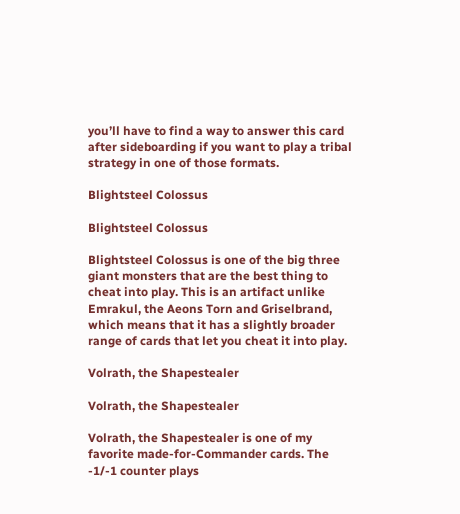you’ll have to find a way to answer this card after sideboarding if you want to play a tribal strategy in one of those formats.

Blightsteel Colossus

Blightsteel Colossus

Blightsteel Colossus is one of the big three giant monsters that are the best thing to cheat into play. This is an artifact unlike Emrakul, the Aeons Torn and Griselbrand, which means that it has a slightly broader range of cards that let you cheat it into play.

Volrath, the Shapestealer

Volrath, the Shapestealer

Volrath, the Shapestealer is one of my favorite made-for-Commander cards. The -1/-1 counter plays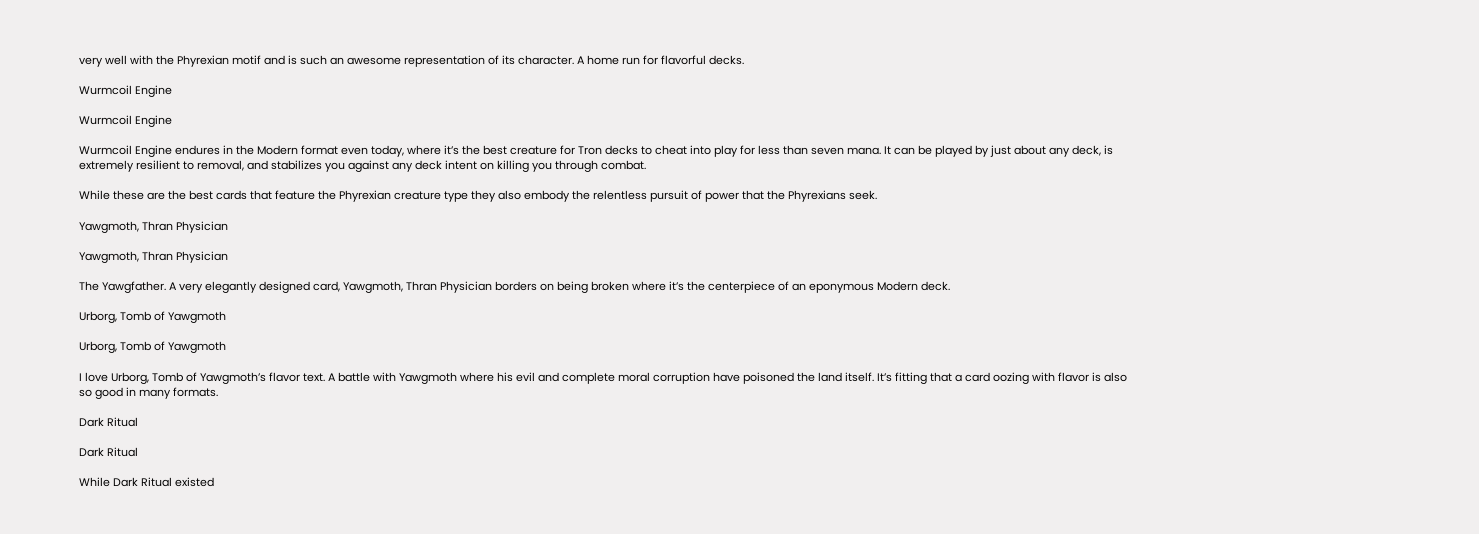very well with the Phyrexian motif and is such an awesome representation of its character. A home run for flavorful decks.

Wurmcoil Engine

Wurmcoil Engine

Wurmcoil Engine endures in the Modern format even today, where it’s the best creature for Tron decks to cheat into play for less than seven mana. It can be played by just about any deck, is extremely resilient to removal, and stabilizes you against any deck intent on killing you through combat.

While these are the best cards that feature the Phyrexian creature type they also embody the relentless pursuit of power that the Phyrexians seek.

Yawgmoth, Thran Physician

Yawgmoth, Thran Physician

The Yawgfather. A very elegantly designed card, Yawgmoth, Thran Physician borders on being broken where it’s the centerpiece of an eponymous Modern deck.

Urborg, Tomb of Yawgmoth

Urborg, Tomb of Yawgmoth

I love Urborg, Tomb of Yawgmoth’s flavor text. A battle with Yawgmoth where his evil and complete moral corruption have poisoned the land itself. It’s fitting that a card oozing with flavor is also so good in many formats.

Dark Ritual

Dark Ritual

While Dark Ritual existed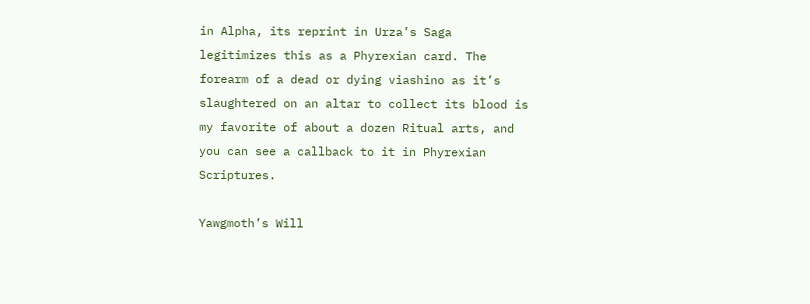in Alpha, its reprint in Urza’s Saga legitimizes this as a Phyrexian card. The forearm of a dead or dying viashino as it’s slaughtered on an altar to collect its blood is my favorite of about a dozen Ritual arts, and you can see a callback to it in Phyrexian Scriptures.

Yawgmoth’s Will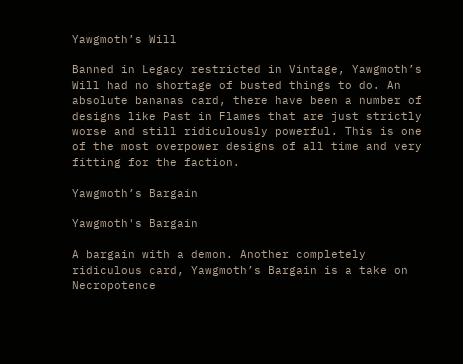Yawgmoth’s Will

Banned in Legacy restricted in Vintage, Yawgmoth’s Will had no shortage of busted things to do. An absolute bananas card, there have been a number of designs like Past in Flames that are just strictly worse and still ridiculously powerful. This is one of the most overpower designs of all time and very fitting for the faction.

Yawgmoth’s Bargain

Yawgmoth's Bargain

A bargain with a demon. Another completely ridiculous card, Yawgmoth’s Bargain is a take on Necropotence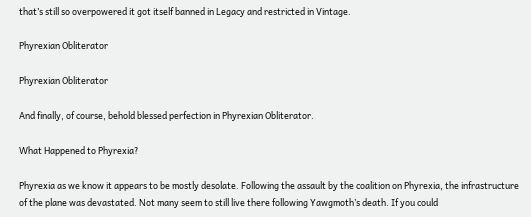that’s still so overpowered it got itself banned in Legacy and restricted in Vintage.

Phyrexian Obliterator

Phyrexian Obliterator

And finally, of course, behold blessed perfection in Phyrexian Obliterator.

What Happened to Phyrexia?

Phyrexia as we know it appears to be mostly desolate. Following the assault by the coalition on Phyrexia, the infrastructure of the plane was devastated. Not many seem to still live there following Yawgmoth’s death. If you could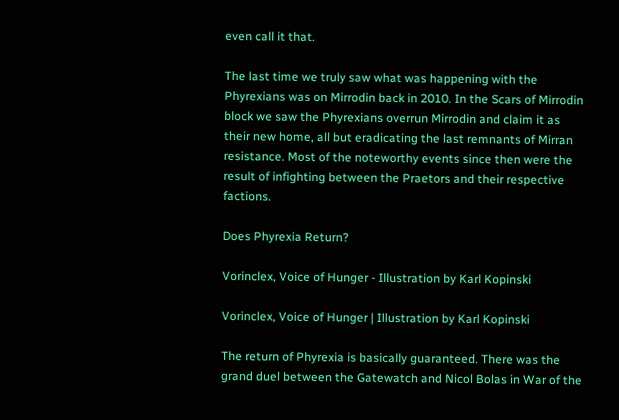even call it that.

The last time we truly saw what was happening with the Phyrexians was on Mirrodin back in 2010. In the Scars of Mirrodin block we saw the Phyrexians overrun Mirrodin and claim it as their new home, all but eradicating the last remnants of Mirran resistance. Most of the noteworthy events since then were the result of infighting between the Praetors and their respective factions.

Does Phyrexia Return?

Vorinclex, Voice of Hunger - Illustration by Karl Kopinski

Vorinclex, Voice of Hunger | Illustration by Karl Kopinski

The return of Phyrexia is basically guaranteed. There was the grand duel between the Gatewatch and Nicol Bolas in War of the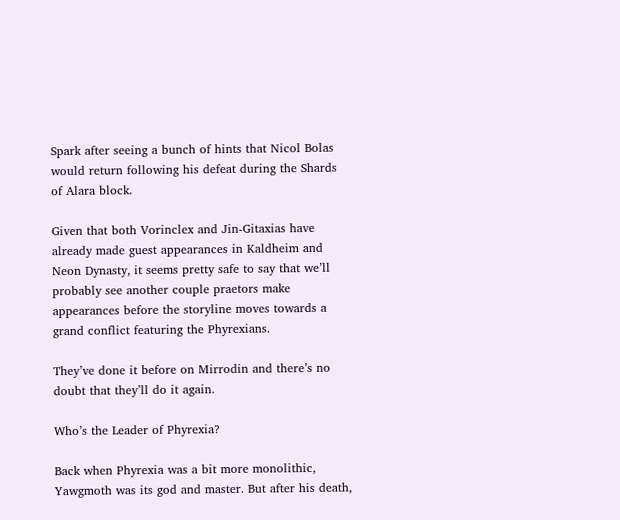Spark after seeing a bunch of hints that Nicol Bolas would return following his defeat during the Shards of Alara block.

Given that both Vorinclex and Jin-Gitaxias have already made guest appearances in Kaldheim and Neon Dynasty, it seems pretty safe to say that we’ll probably see another couple praetors make appearances before the storyline moves towards a grand conflict featuring the Phyrexians.

They’ve done it before on Mirrodin and there’s no doubt that they’ll do it again.

Who’s the Leader of Phyrexia?

Back when Phyrexia was a bit more monolithic, Yawgmoth was its god and master. But after his death,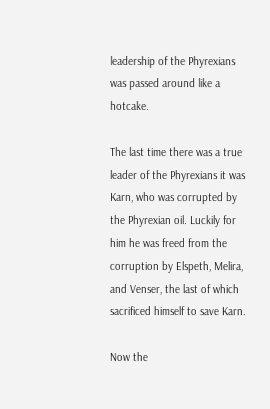leadership of the Phyrexians was passed around like a hotcake.

The last time there was a true leader of the Phyrexians it was Karn, who was corrupted by the Phyrexian oil. Luckily for him he was freed from the corruption by Elspeth, Melira, and Venser, the last of which sacrificed himself to save Karn.

Now the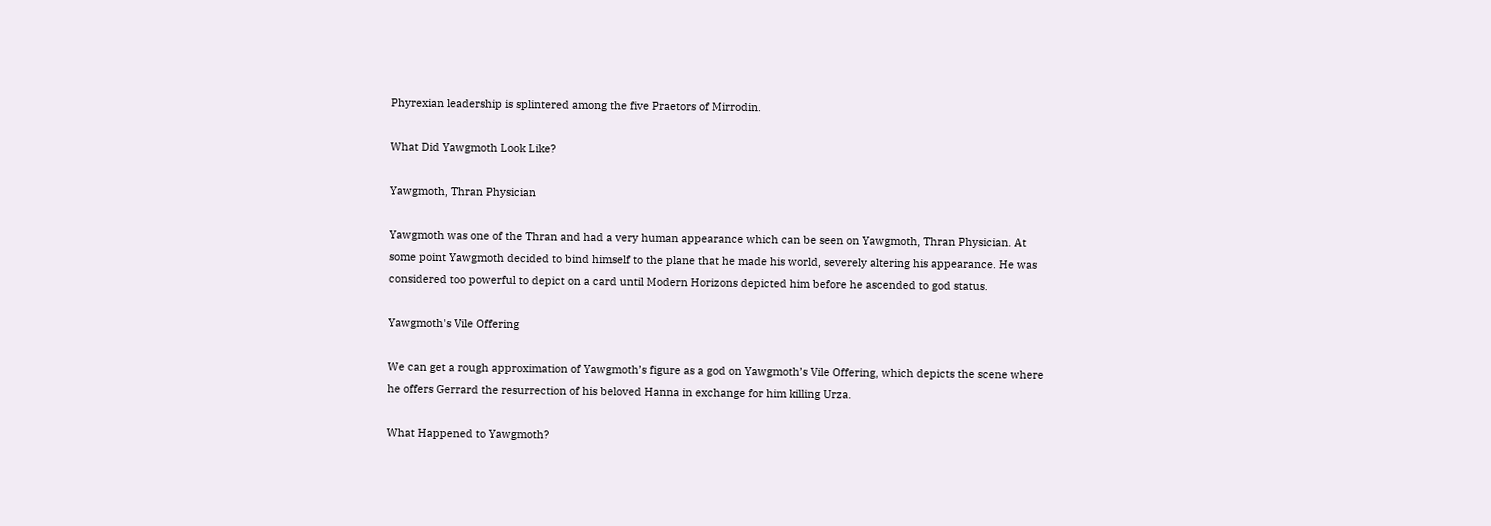Phyrexian leadership is splintered among the five Praetors of Mirrodin.

What Did Yawgmoth Look Like?

Yawgmoth, Thran Physician

Yawgmoth was one of the Thran and had a very human appearance which can be seen on Yawgmoth, Thran Physician. At some point Yawgmoth decided to bind himself to the plane that he made his world, severely altering his appearance. He was considered too powerful to depict on a card until Modern Horizons depicted him before he ascended to god status.

Yawgmoth's Vile Offering

We can get a rough approximation of Yawgmoth’s figure as a god on Yawgmoth’s Vile Offering, which depicts the scene where he offers Gerrard the resurrection of his beloved Hanna in exchange for him killing Urza.

What Happened to Yawgmoth?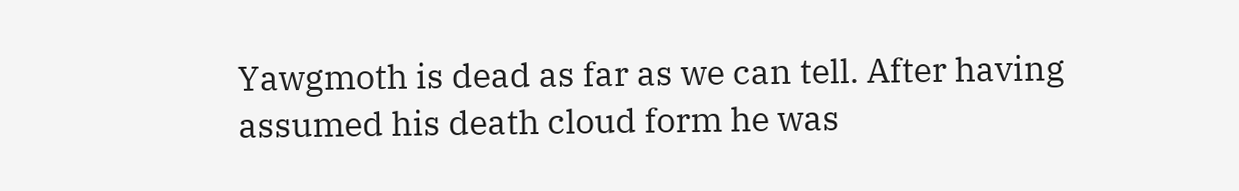Yawgmoth is dead as far as we can tell. After having assumed his death cloud form he was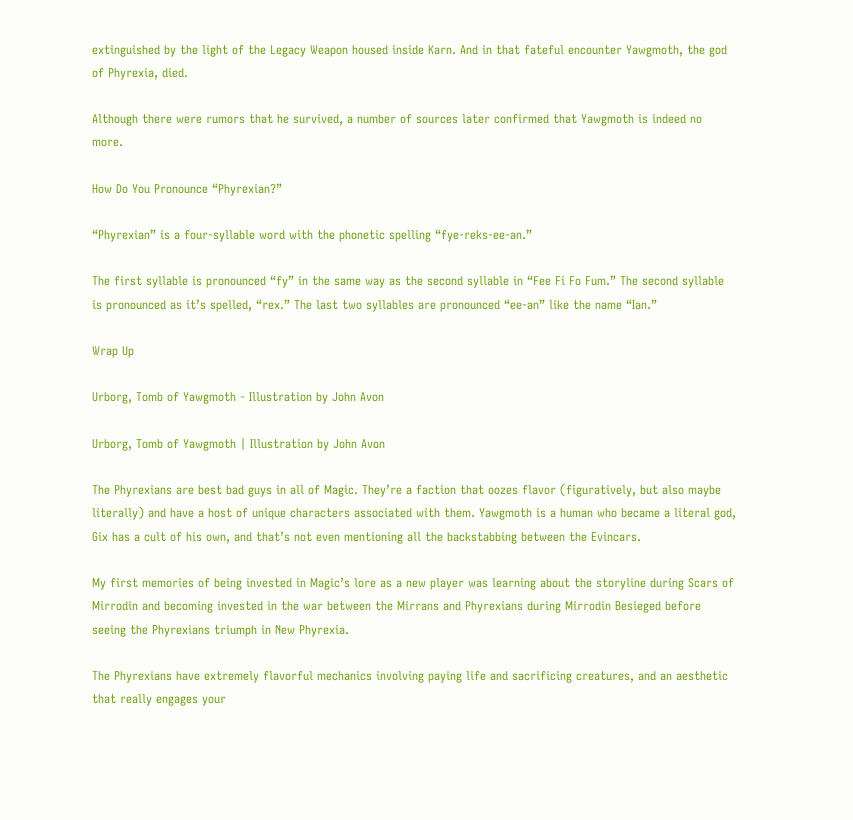extinguished by the light of the Legacy Weapon housed inside Karn. And in that fateful encounter Yawgmoth, the god of Phyrexia, died.

Although there were rumors that he survived, a number of sources later confirmed that Yawgmoth is indeed no more.

How Do You Pronounce “Phyrexian?”

“Phyrexian” is a four-syllable word with the phonetic spelling “fye-reks-ee-an.”

The first syllable is pronounced “fy” in the same way as the second syllable in “Fee Fi Fo Fum.” The second syllable is pronounced as it’s spelled, “rex.” The last two syllables are pronounced “ee-an” like the name “Ian.”

Wrap Up

Urborg, Tomb of Yawgmoth - Illustration by John Avon

Urborg, Tomb of Yawgmoth | Illustration by John Avon

The Phyrexians are best bad guys in all of Magic. They’re a faction that oozes flavor (figuratively, but also maybe literally) and have a host of unique characters associated with them. Yawgmoth is a human who became a literal god, Gix has a cult of his own, and that’s not even mentioning all the backstabbing between the Evincars.

My first memories of being invested in Magic’s lore as a new player was learning about the storyline during Scars of Mirrodin and becoming invested in the war between the Mirrans and Phyrexians during Mirrodin Besieged before seeing the Phyrexians triumph in New Phyrexia.

The Phyrexians have extremely flavorful mechanics involving paying life and sacrificing creatures, and an aesthetic that really engages your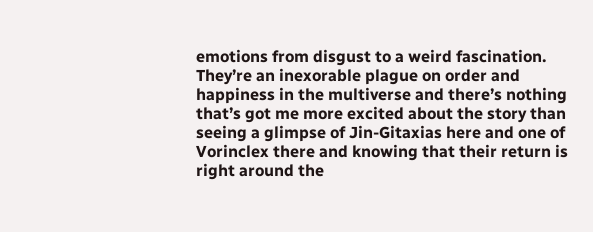emotions from disgust to a weird fascination. They’re an inexorable plague on order and happiness in the multiverse and there’s nothing that’s got me more excited about the story than seeing a glimpse of Jin-Gitaxias here and one of Vorinclex there and knowing that their return is right around the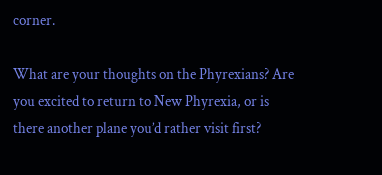corner.

What are your thoughts on the Phyrexians? Are you excited to return to New Phyrexia, or is there another plane you’d rather visit first?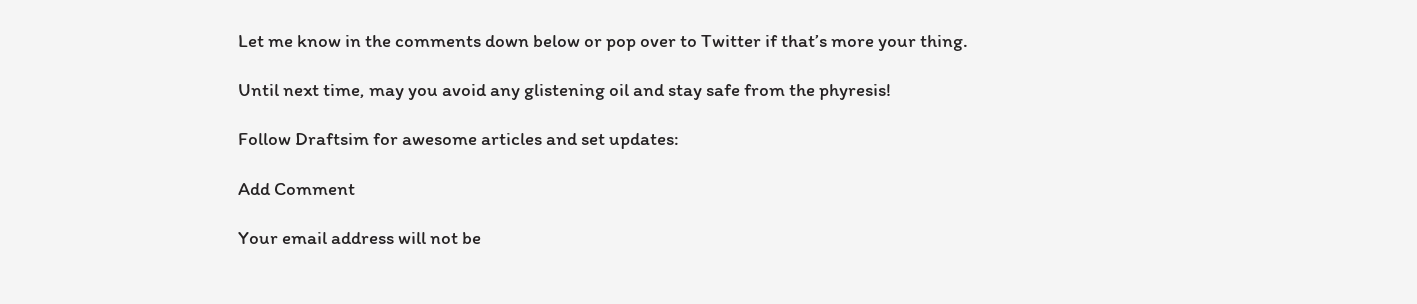Let me know in the comments down below or pop over to Twitter if that’s more your thing.

Until next time, may you avoid any glistening oil and stay safe from the phyresis!

Follow Draftsim for awesome articles and set updates:

Add Comment

Your email address will not be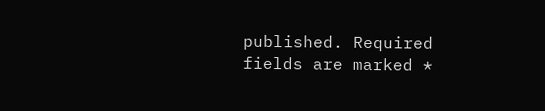published. Required fields are marked *